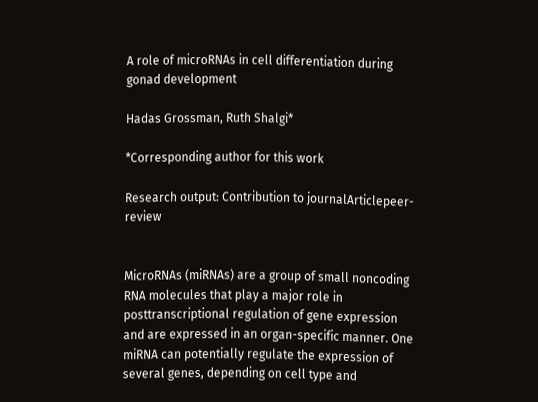A role of microRNAs in cell differentiation during gonad development

Hadas Grossman, Ruth Shalgi*

*Corresponding author for this work

Research output: Contribution to journalArticlepeer-review


MicroRNAs (miRNAs) are a group of small noncoding RNA molecules that play a major role in posttranscriptional regulation of gene expression and are expressed in an organ-specific manner. One miRNA can potentially regulate the expression of several genes, depending on cell type and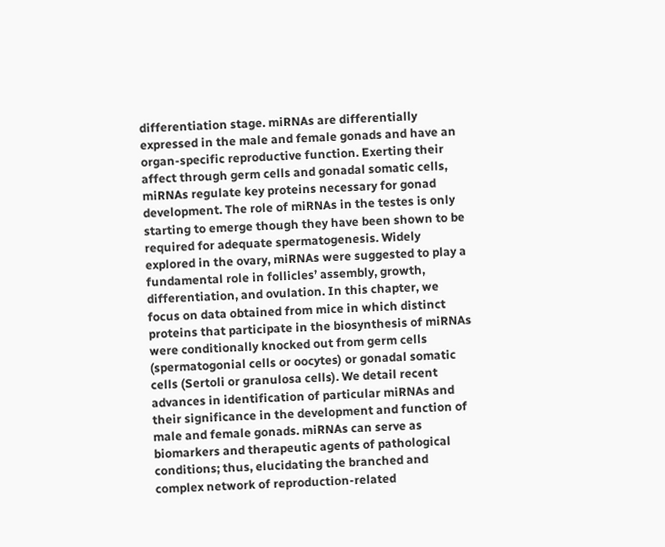differentiation stage. miRNAs are differentially expressed in the male and female gonads and have an organ-specific reproductive function. Exerting their affect through germ cells and gonadal somatic cells, miRNAs regulate key proteins necessary for gonad development. The role of miRNAs in the testes is only starting to emerge though they have been shown to be required for adequate spermatogenesis. Widely explored in the ovary, miRNAs were suggested to play a fundamental role in follicles’ assembly, growth, differentiation, and ovulation. In this chapter, we focus on data obtained from mice in which distinct proteins that participate in the biosynthesis of miRNAs were conditionally knocked out from germ cells (spermatogonial cells or oocytes) or gonadal somatic cells (Sertoli or granulosa cells). We detail recent advances in identification of particular miRNAs and their significance in the development and function of male and female gonads. miRNAs can serve as biomarkers and therapeutic agents of pathological conditions; thus, elucidating the branched and complex network of reproduction-related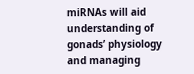miRNAs will aid understanding of gonads’ physiology and managing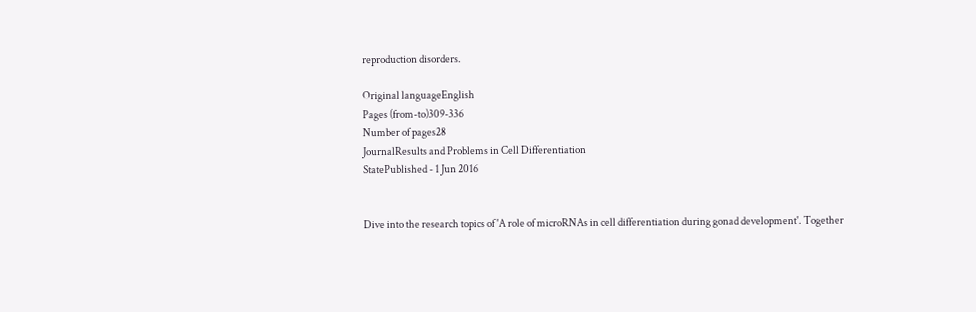reproduction disorders.

Original languageEnglish
Pages (from-to)309-336
Number of pages28
JournalResults and Problems in Cell Differentiation
StatePublished - 1 Jun 2016


Dive into the research topics of 'A role of microRNAs in cell differentiation during gonad development'. Together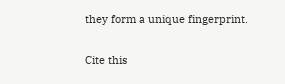they form a unique fingerprint.

Cite this